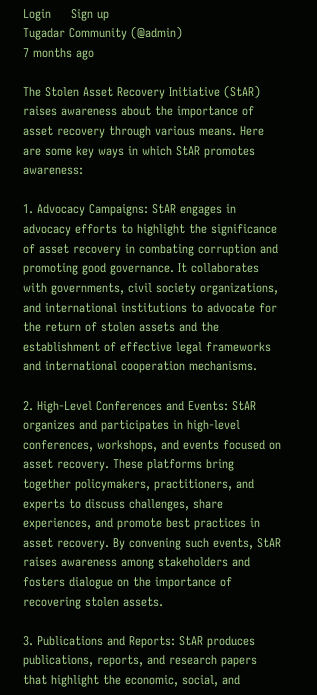Login     Sign up
Tugadar Community (@admin)
7 months ago

The Stolen Asset Recovery Initiative (StAR) raises awareness about the importance of asset recovery through various means. Here are some key ways in which StAR promotes awareness:

1. Advocacy Campaigns: StAR engages in advocacy efforts to highlight the significance of asset recovery in combating corruption and promoting good governance. It collaborates with governments, civil society organizations, and international institutions to advocate for the return of stolen assets and the establishment of effective legal frameworks and international cooperation mechanisms.

2. High-Level Conferences and Events: StAR organizes and participates in high-level conferences, workshops, and events focused on asset recovery. These platforms bring together policymakers, practitioners, and experts to discuss challenges, share experiences, and promote best practices in asset recovery. By convening such events, StAR raises awareness among stakeholders and fosters dialogue on the importance of recovering stolen assets.

3. Publications and Reports: StAR produces publications, reports, and research papers that highlight the economic, social, and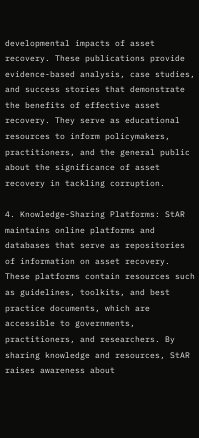developmental impacts of asset recovery. These publications provide evidence-based analysis, case studies, and success stories that demonstrate the benefits of effective asset recovery. They serve as educational resources to inform policymakers, practitioners, and the general public about the significance of asset recovery in tackling corruption.

4. Knowledge-Sharing Platforms: StAR maintains online platforms and databases that serve as repositories of information on asset recovery. These platforms contain resources such as guidelines, toolkits, and best practice documents, which are accessible to governments, practitioners, and researchers. By sharing knowledge and resources, StAR raises awareness about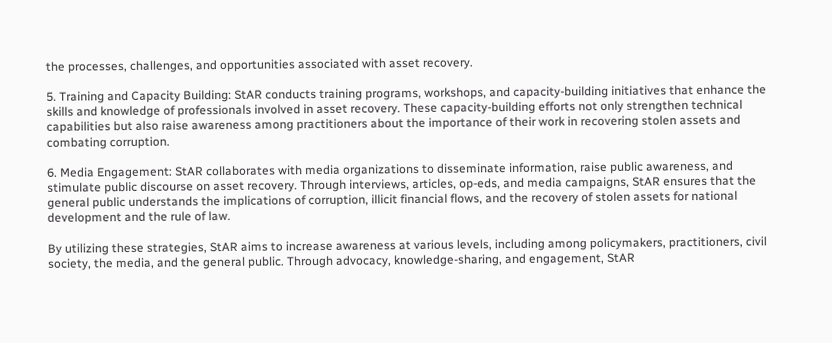the processes, challenges, and opportunities associated with asset recovery.

5. Training and Capacity Building: StAR conducts training programs, workshops, and capacity-building initiatives that enhance the skills and knowledge of professionals involved in asset recovery. These capacity-building efforts not only strengthen technical capabilities but also raise awareness among practitioners about the importance of their work in recovering stolen assets and combating corruption.

6. Media Engagement: StAR collaborates with media organizations to disseminate information, raise public awareness, and stimulate public discourse on asset recovery. Through interviews, articles, op-eds, and media campaigns, StAR ensures that the general public understands the implications of corruption, illicit financial flows, and the recovery of stolen assets for national development and the rule of law.

By utilizing these strategies, StAR aims to increase awareness at various levels, including among policymakers, practitioners, civil society, the media, and the general public. Through advocacy, knowledge-sharing, and engagement, StAR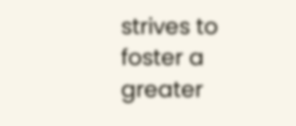strives to foster a greater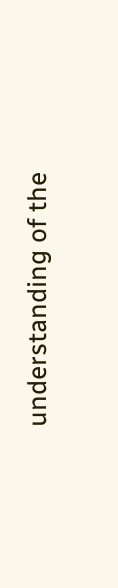understanding of the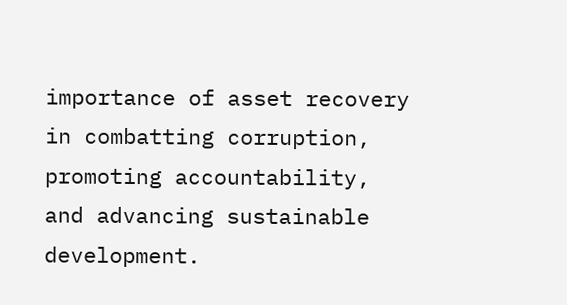importance of asset recovery in combatting corruption, promoting accountability, and advancing sustainable development.